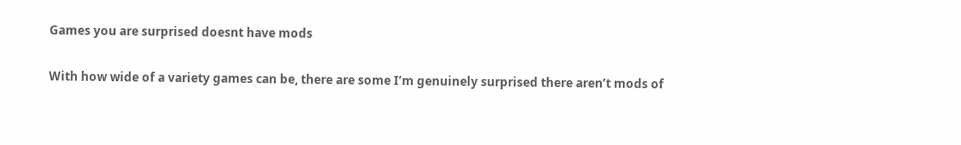Games you are surprised doesnt have mods

With how wide of a variety games can be, there are some I’m genuinely surprised there aren’t mods of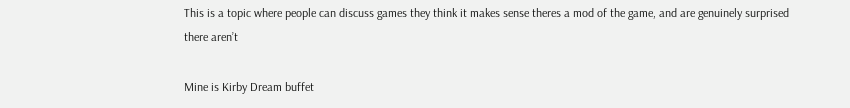This is a topic where people can discuss games they think it makes sense theres a mod of the game, and are genuinely surprised there aren’t

Mine is Kirby Dream buffet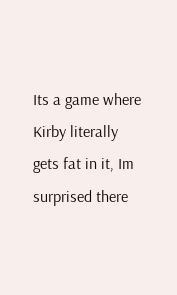Its a game where Kirby literally gets fat in it, Im surprised there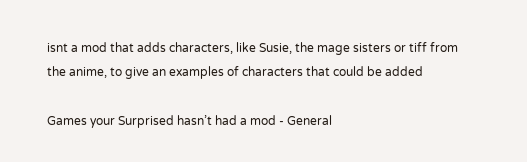isnt a mod that adds characters, like Susie, the mage sisters or tiff from the anime, to give an examples of characters that could be added

Games your Surprised hasn’t had a mod - General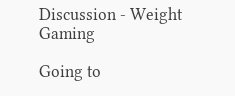Discussion - Weight Gaming

Going to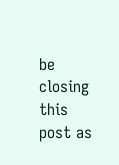be closing this post as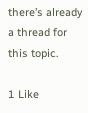there’s already a thread for this topic.

1 Like